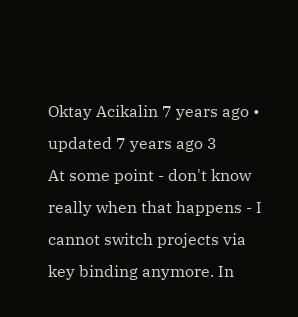Oktay Acikalin 7 years ago • updated 7 years ago 3
At some point - don't know really when that happens - I cannot switch projects via key binding anymore. In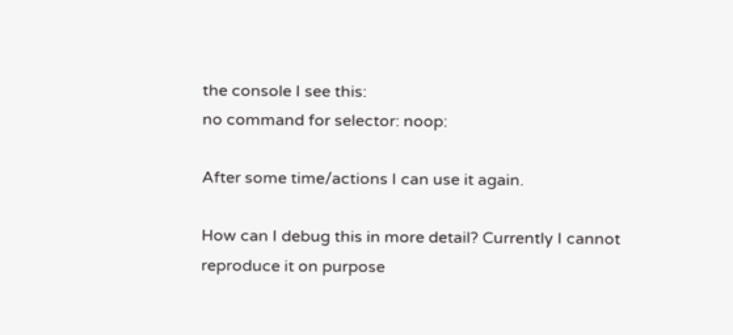the console I see this:
no command for selector: noop:

After some time/actions I can use it again.

How can I debug this in more detail? Currently I cannot reproduce it on purpose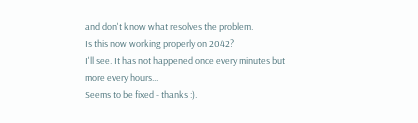and don't know what resolves the problem.
Is this now working properly on 2042?
I'll see. It has not happened once every minutes but more every hours...
Seems to be fixed - thanks :).